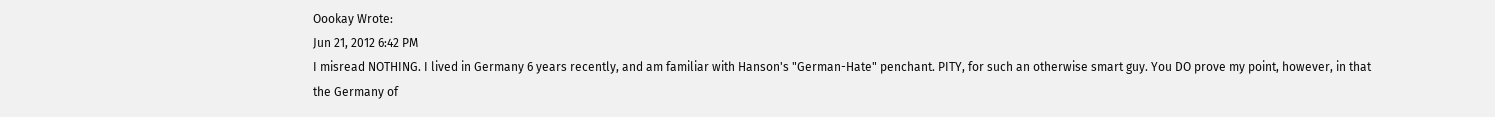Oookay Wrote:
Jun 21, 2012 6:42 PM
I misread NOTHING. I lived in Germany 6 years recently, and am familiar with Hanson's "German-Hate" penchant. PITY, for such an otherwise smart guy. You DO prove my point, however, in that the Germany of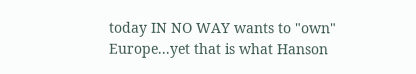today IN NO WAY wants to "own" Europe...yet that is what Hanson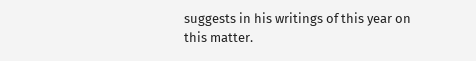suggests in his writings of this year on this matter.